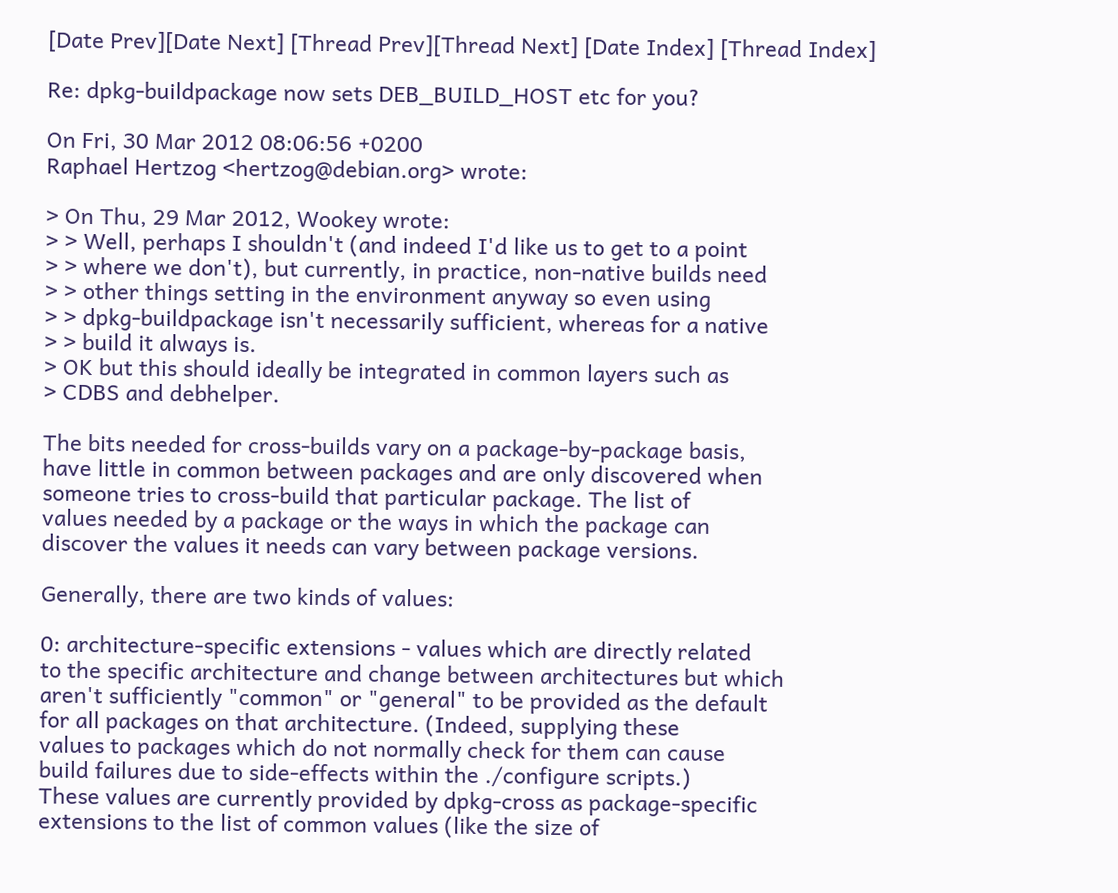[Date Prev][Date Next] [Thread Prev][Thread Next] [Date Index] [Thread Index]

Re: dpkg-buildpackage now sets DEB_BUILD_HOST etc for you?

On Fri, 30 Mar 2012 08:06:56 +0200
Raphael Hertzog <hertzog@debian.org> wrote:

> On Thu, 29 Mar 2012, Wookey wrote:
> > Well, perhaps I shouldn't (and indeed I'd like us to get to a point
> > where we don't), but currently, in practice, non-native builds need
> > other things setting in the environment anyway so even using
> > dpkg-buildpackage isn't necessarily sufficient, whereas for a native
> > build it always is.
> OK but this should ideally be integrated in common layers such as
> CDBS and debhelper.

The bits needed for cross-builds vary on a package-by-package basis,
have little in common between packages and are only discovered when
someone tries to cross-build that particular package. The list of
values needed by a package or the ways in which the package can
discover the values it needs can vary between package versions.

Generally, there are two kinds of values:

0: architecture-specific extensions - values which are directly related
to the specific architecture and change between architectures but which
aren't sufficiently "common" or "general" to be provided as the default
for all packages on that architecture. (Indeed, supplying these
values to packages which do not normally check for them can cause
build failures due to side-effects within the ./configure scripts.)
These values are currently provided by dpkg-cross as package-specific
extensions to the list of common values (like the size of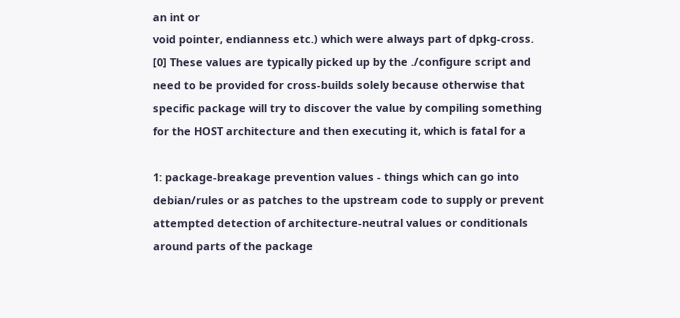an int or
void pointer, endianness etc.) which were always part of dpkg-cross.
[0] These values are typically picked up by the ./configure script and
need to be provided for cross-builds solely because otherwise that
specific package will try to discover the value by compiling something
for the HOST architecture and then executing it, which is fatal for a

1: package-breakage prevention values - things which can go into
debian/rules or as patches to the upstream code to supply or prevent
attempted detection of architecture-neutral values or conditionals
around parts of the package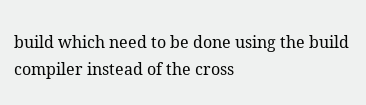build which need to be done using the build
compiler instead of the cross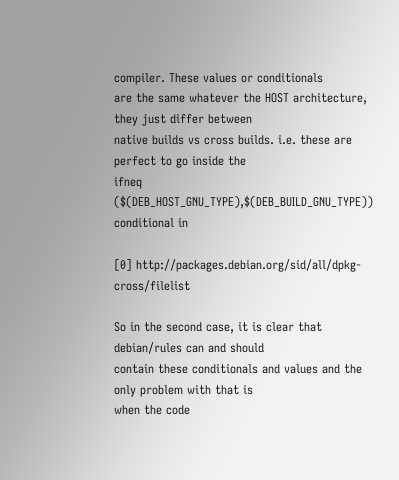compiler. These values or conditionals
are the same whatever the HOST architecture, they just differ between
native builds vs cross builds. i.e. these are perfect to go inside the
ifneq ($(DEB_HOST_GNU_TYPE),$(DEB_BUILD_GNU_TYPE)) conditional in

[0] http://packages.debian.org/sid/all/dpkg-cross/filelist

So in the second case, it is clear that debian/rules can and should
contain these conditionals and values and the only problem with that is
when the code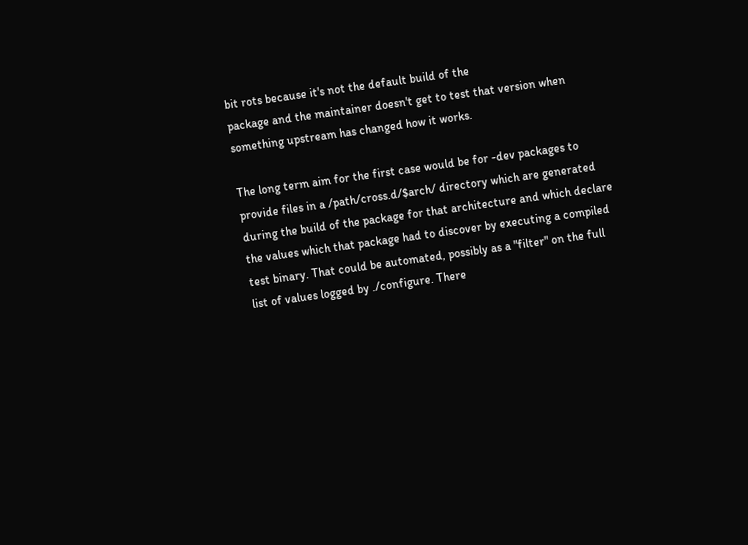bit rots because it's not the default build of the
package and the maintainer doesn't get to test that version when
something upstream has changed how it works.

The long term aim for the first case would be for -dev packages to
provide files in a /path/cross.d/$arch/ directory which are generated
during the build of the package for that architecture and which declare
the values which that package had to discover by executing a compiled
test binary. That could be automated, possibly as a "filter" on the full
list of values logged by ./configure. There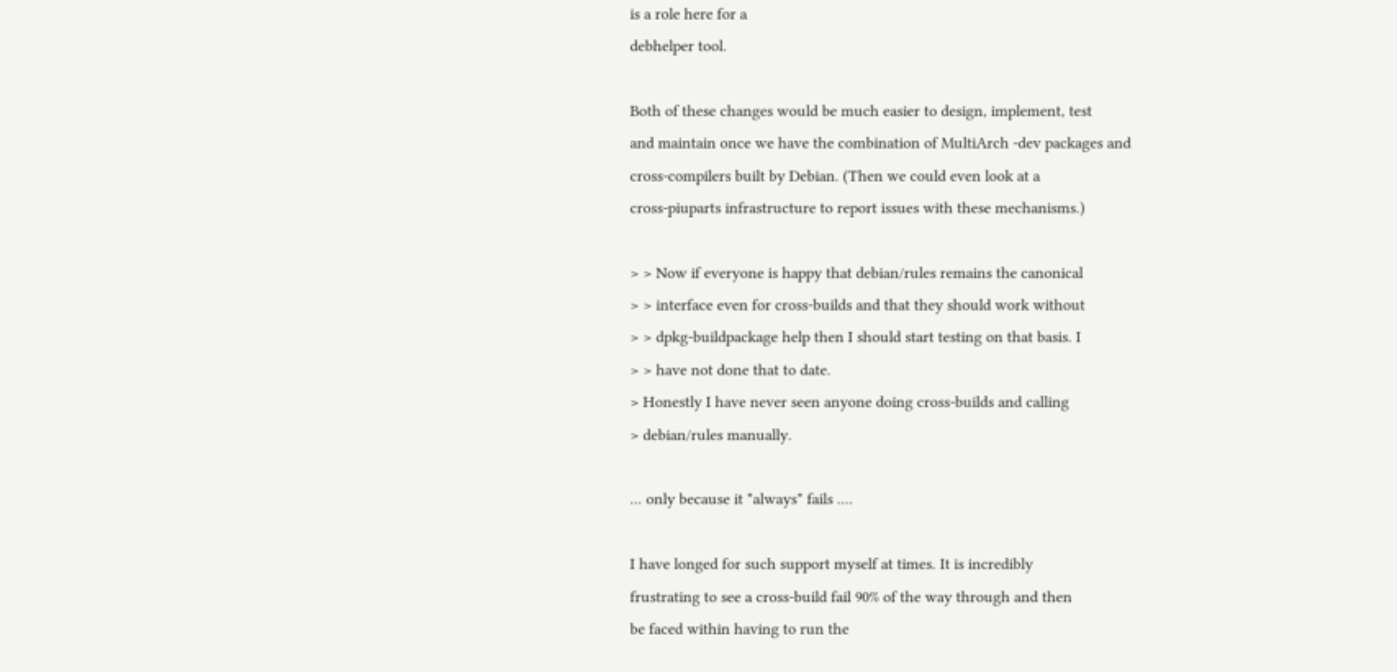is a role here for a
debhelper tool.

Both of these changes would be much easier to design, implement, test
and maintain once we have the combination of MultiArch -dev packages and
cross-compilers built by Debian. (Then we could even look at a
cross-piuparts infrastructure to report issues with these mechanisms.)

> > Now if everyone is happy that debian/rules remains the canonical
> > interface even for cross-builds and that they should work without
> > dpkg-buildpackage help then I should start testing on that basis. I
> > have not done that to date.
> Honestly I have never seen anyone doing cross-builds and calling
> debian/rules manually.

... only because it *always* fails ....

I have longed for such support myself at times. It is incredibly
frustrating to see a cross-build fail 90% of the way through and then
be faced within having to run the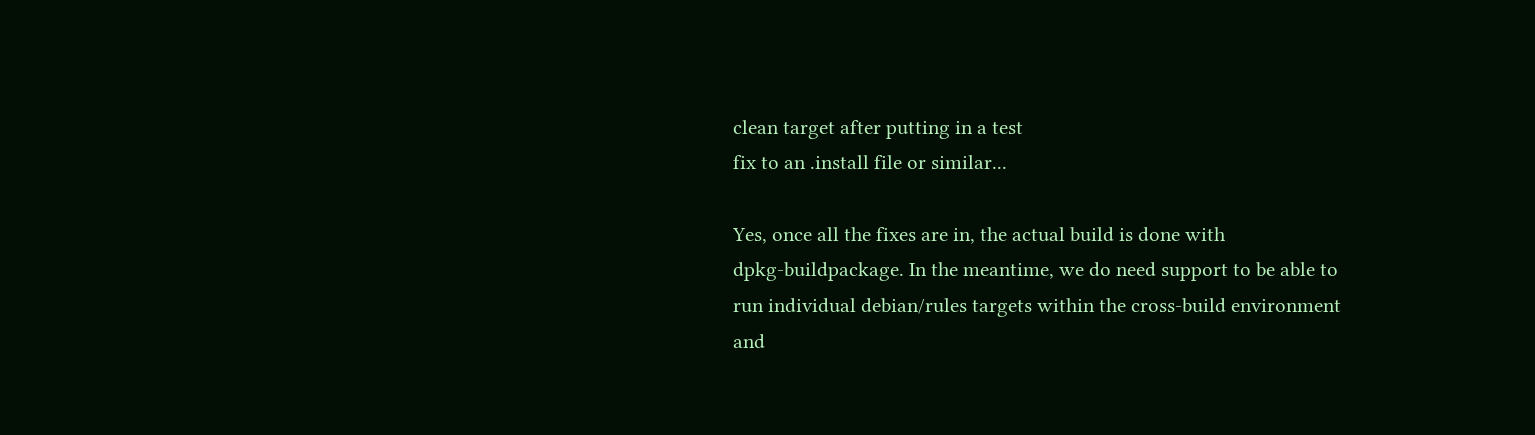clean target after putting in a test
fix to an .install file or similar...

Yes, once all the fixes are in, the actual build is done with
dpkg-buildpackage. In the meantime, we do need support to be able to
run individual debian/rules targets within the cross-build environment
and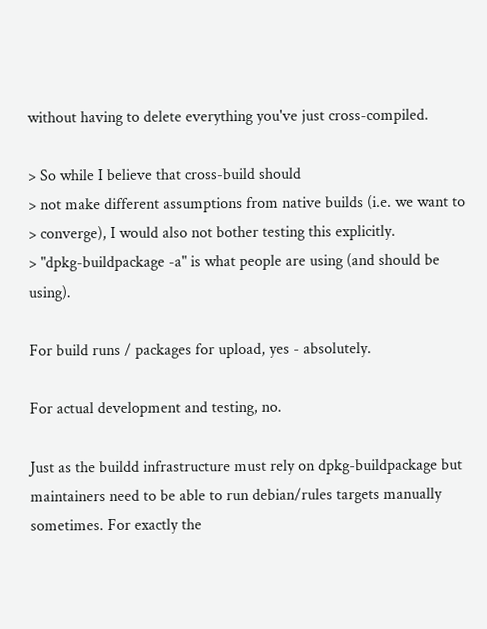without having to delete everything you've just cross-compiled.

> So while I believe that cross-build should
> not make different assumptions from native builds (i.e. we want to
> converge), I would also not bother testing this explicitly.
> "dpkg-buildpackage -a" is what people are using (and should be using).

For build runs / packages for upload, yes - absolutely.

For actual development and testing, no.

Just as the buildd infrastructure must rely on dpkg-buildpackage but
maintainers need to be able to run debian/rules targets manually
sometimes. For exactly the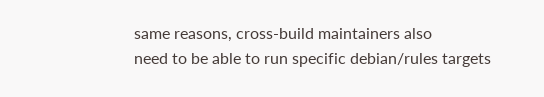same reasons, cross-build maintainers also
need to be able to run specific debian/rules targets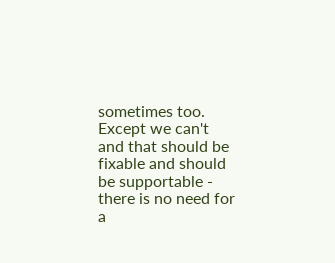sometimes too.
Except we can't and that should be fixable and should be supportable -
there is no need for a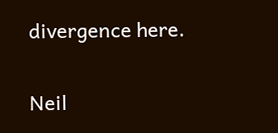divergence here.


Neil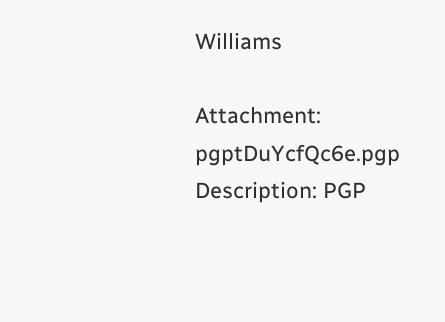Williams

Attachment: pgptDuYcfQc6e.pgp
Description: PGP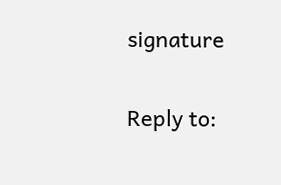signature

Reply to: